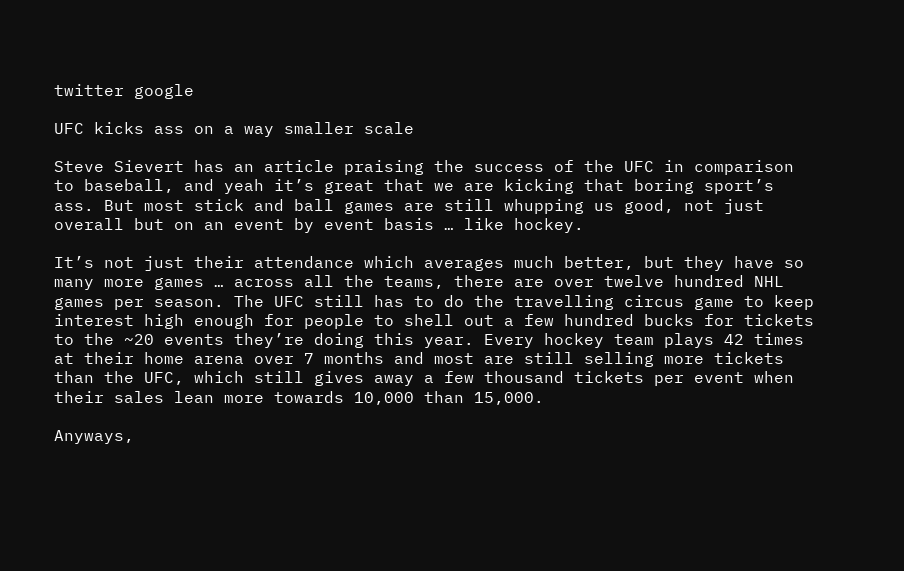twitter google

UFC kicks ass on a way smaller scale

Steve Sievert has an article praising the success of the UFC in comparison to baseball, and yeah it’s great that we are kicking that boring sport’s ass. But most stick and ball games are still whupping us good, not just overall but on an event by event basis … like hockey.

It’s not just their attendance which averages much better, but they have so many more games … across all the teams, there are over twelve hundred NHL games per season. The UFC still has to do the travelling circus game to keep interest high enough for people to shell out a few hundred bucks for tickets to the ~20 events they’re doing this year. Every hockey team plays 42 times at their home arena over 7 months and most are still selling more tickets than the UFC, which still gives away a few thousand tickets per event when their sales lean more towards 10,000 than 15,000.

Anyways,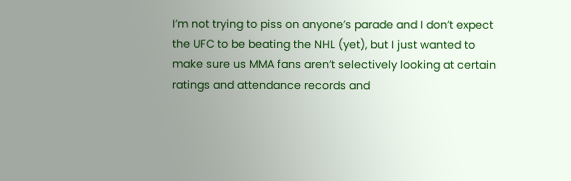I’m not trying to piss on anyone’s parade and I don’t expect the UFC to be beating the NHL (yet), but I just wanted to make sure us MMA fans aren’t selectively looking at certain ratings and attendance records and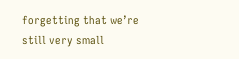forgetting that we’re still very small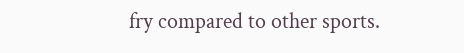fry compared to other sports.